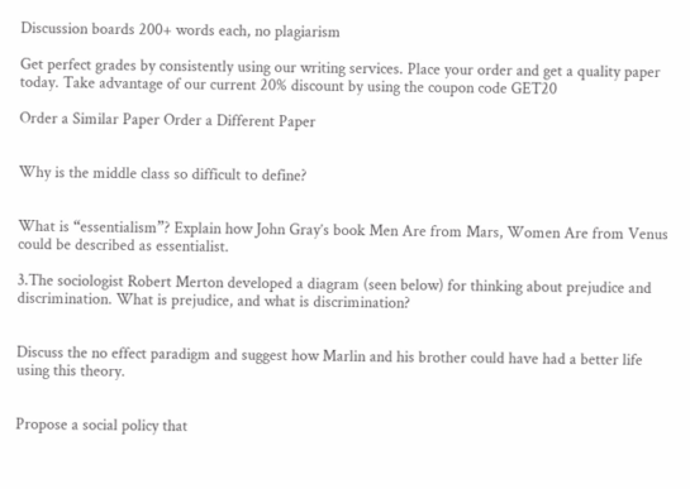Discussion boards 200+ words each, no plagiarism

Get perfect grades by consistently using our writing services. Place your order and get a quality paper today. Take advantage of our current 20% discount by using the coupon code GET20

Order a Similar Paper Order a Different Paper


Why is the middle class so difficult to define?


What is “essentialism”? Explain how John Gray’s book Men Are from Mars, Women Are from Venus could be described as essentialist.

3.The sociologist Robert Merton developed a diagram (seen below) for thinking about prejudice and discrimination. What is prejudice, and what is discrimination?


Discuss the no effect paradigm and suggest how Marlin and his brother could have had a better life using this theory.


Propose a social policy that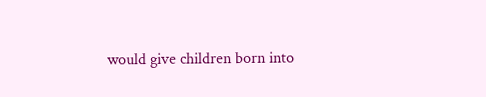would give children born into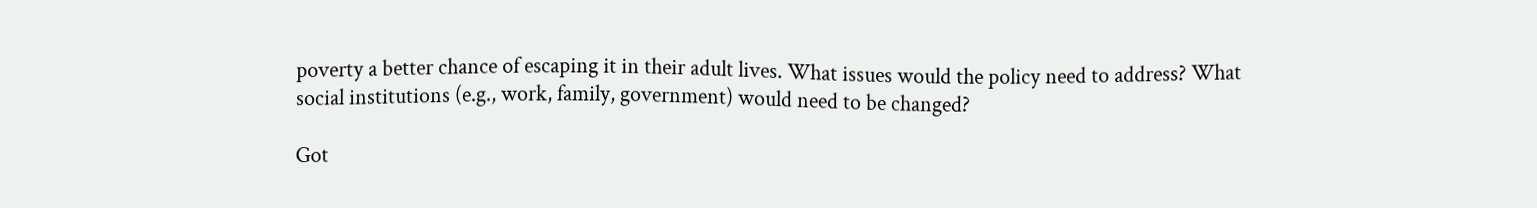poverty a better chance of escaping it in their adult lives. What issues would the policy need to address? What social institutions (e.g., work, family, government) would need to be changed?

Got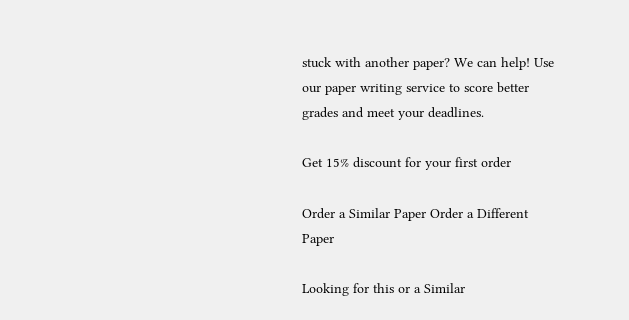stuck with another paper? We can help! Use our paper writing service to score better grades and meet your deadlines.

Get 15% discount for your first order

Order a Similar Paper Order a Different Paper

Looking for this or a Similar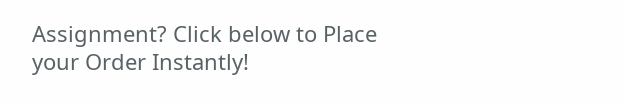Assignment? Click below to Place your Order Instantly!